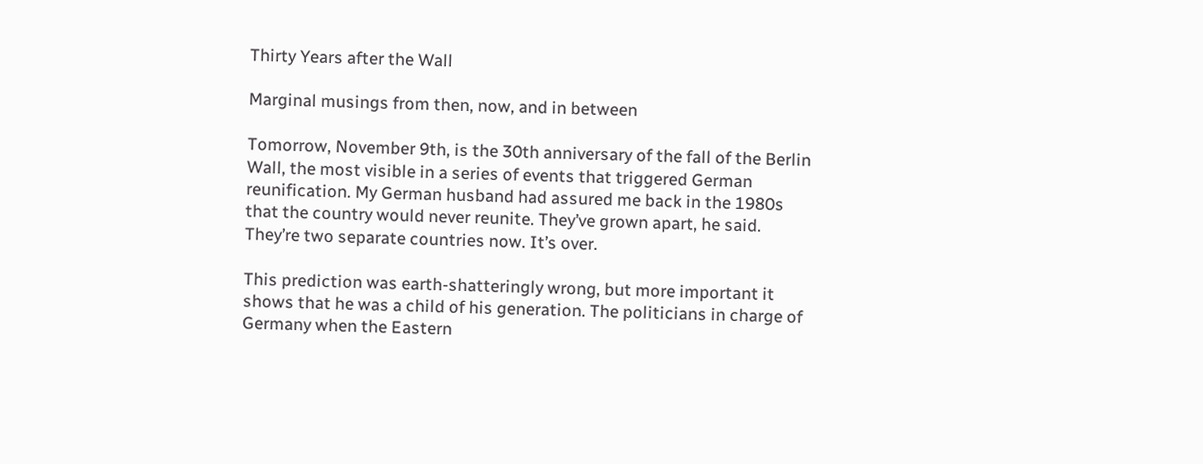Thirty Years after the Wall

Marginal musings from then, now, and in between

Tomorrow, November 9th, is the 30th anniversary of the fall of the Berlin Wall, the most visible in a series of events that triggered German reunification. My German husband had assured me back in the 1980s that the country would never reunite. They’ve grown apart, he said. They’re two separate countries now. It’s over.

This prediction was earth-shatteringly wrong, but more important it shows that he was a child of his generation. The politicians in charge of Germany when the Eastern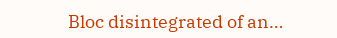Bloc disintegrated of an…